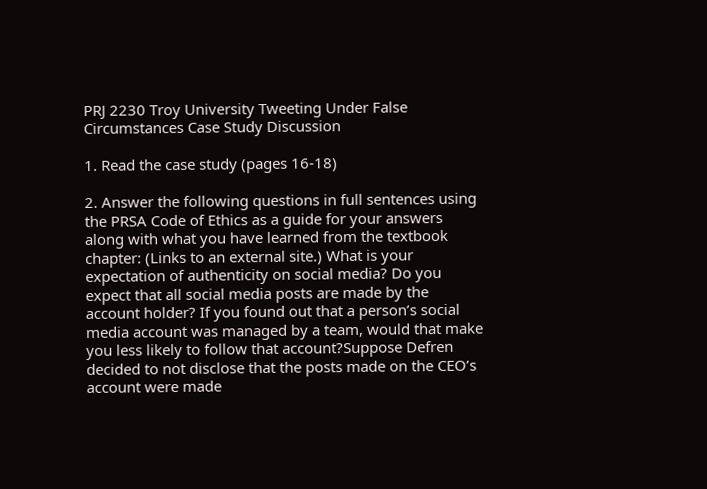PRJ 2230 Troy University Tweeting Under False Circumstances Case Study Discussion

1. Read the case study (pages 16-18)

2. Answer the following questions in full sentences using the PRSA Code of Ethics as a guide for your answers along with what you have learned from the textbook chapter: (Links to an external site.) What is your expectation of authenticity on social media? Do you expect that all social media posts are made by the account holder? If you found out that a person’s social media account was managed by a team, would that make you less likely to follow that account?Suppose Defren decided to not disclose that the posts made on the CEO’s account were made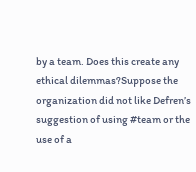by a team. Does this create any ethical dilemmas?Suppose the organization did not like Defren’s suggestion of using #team or the use of a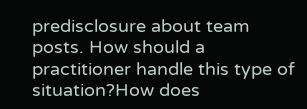predisclosure about team posts. How should a practitioner handle this type of situation?How does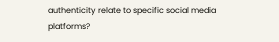authenticity relate to specific social media platforms?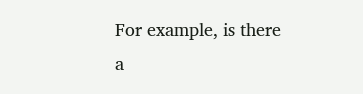For example, is there a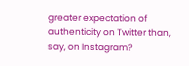greater expectation of authenticity on Twitter than, say, on Instagram?